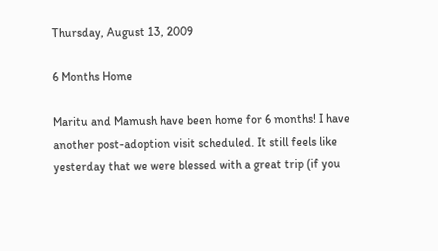Thursday, August 13, 2009

6 Months Home

Maritu and Mamush have been home for 6 months! I have another post-adoption visit scheduled. It still feels like yesterday that we were blessed with a great trip (if you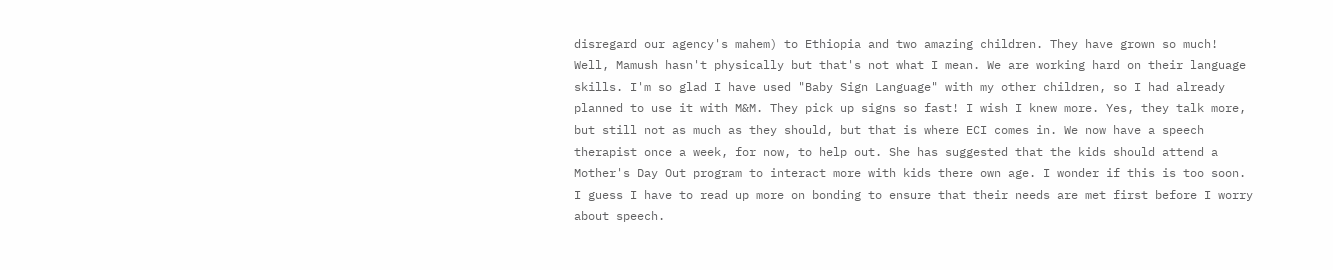disregard our agency's mahem) to Ethiopia and two amazing children. They have grown so much! Well, Mamush hasn't physically but that's not what I mean. We are working hard on their language skills. I'm so glad I have used "Baby Sign Language" with my other children, so I had already planned to use it with M&M. They pick up signs so fast! I wish I knew more. Yes, they talk more, but still not as much as they should, but that is where ECI comes in. We now have a speech therapist once a week, for now, to help out. She has suggested that the kids should attend a Mother's Day Out program to interact more with kids there own age. I wonder if this is too soon. I guess I have to read up more on bonding to ensure that their needs are met first before I worry about speech.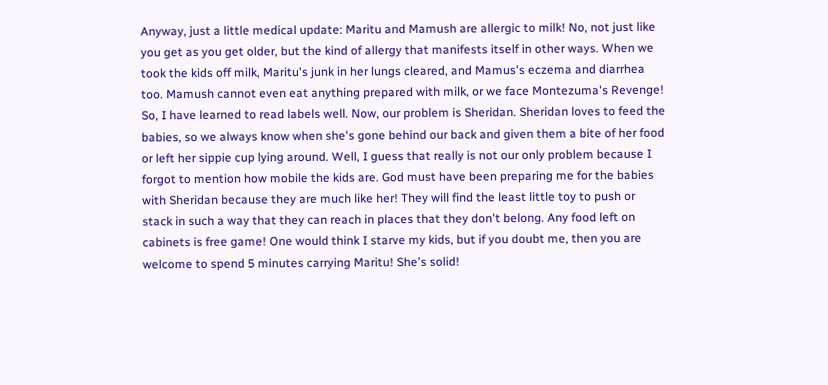Anyway, just a little medical update: Maritu and Mamush are allergic to milk! No, not just like you get as you get older, but the kind of allergy that manifests itself in other ways. When we took the kids off milk, Maritu's junk in her lungs cleared, and Mamus's eczema and diarrhea too. Mamush cannot even eat anything prepared with milk, or we face Montezuma's Revenge! So, I have learned to read labels well. Now, our problem is Sheridan. Sheridan loves to feed the babies, so we always know when she's gone behind our back and given them a bite of her food or left her sippie cup lying around. Well, I guess that really is not our only problem because I forgot to mention how mobile the kids are. God must have been preparing me for the babies with Sheridan because they are much like her! They will find the least little toy to push or stack in such a way that they can reach in places that they don't belong. Any food left on cabinets is free game! One would think I starve my kids, but if you doubt me, then you are welcome to spend 5 minutes carrying Maritu! She's solid!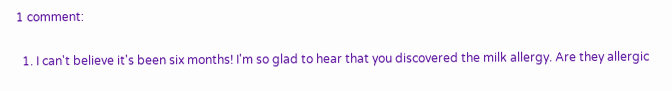1 comment:

  1. I can't believe it's been six months! I'm so glad to hear that you discovered the milk allergy. Are they allergic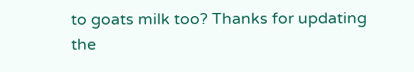to goats milk too? Thanks for updating the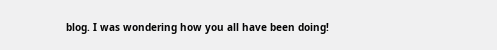blog. I was wondering how you all have been doing!